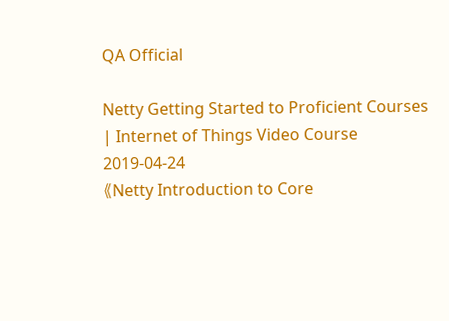QA Official

Netty Getting Started to Proficient Courses | Internet of Things Video Course 2019-04-24
《Netty Introduction to Core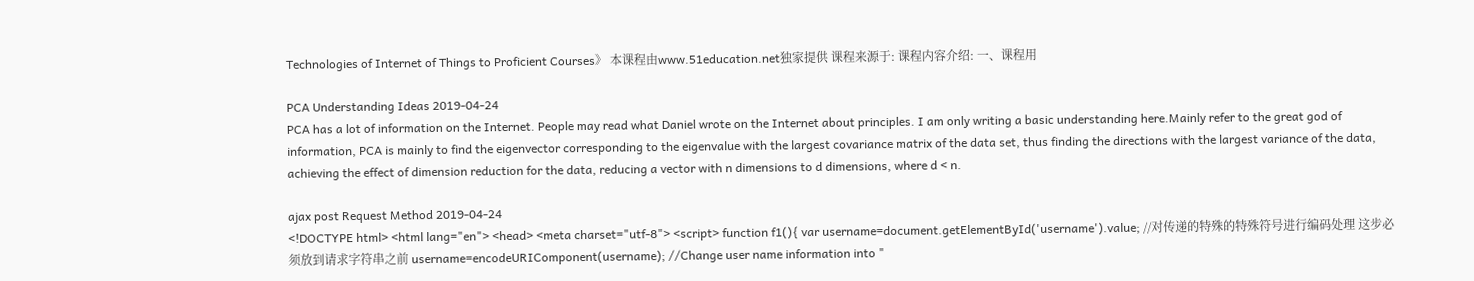Technologies of Internet of Things to Proficient Courses》 本课程由www.51education.net独家提供 课程来源于: 课程内容介绍: 一、课程用

PCA Understanding Ideas 2019-04-24
PCA has a lot of information on the Internet. People may read what Daniel wrote on the Internet about principles. I am only writing a basic understanding here.Mainly refer to the great god of information, PCA is mainly to find the eigenvector corresponding to the eigenvalue with the largest covariance matrix of the data set, thus finding the directions with the largest variance of the data, achieving the effect of dimension reduction for the data, reducing a vector with n dimensions to d dimensions, where d < n.

ajax post Request Method 2019-04-24
<!DOCTYPE html> <html lang="en"> <head> <meta charset="utf-8"> <script> function f1(){ var username=document.getElementById('username').value; //对传递的特殊的特殊符号进行编码处理 这步必须放到请求字符串之前 username=encodeURIComponent(username); //Change user name information into "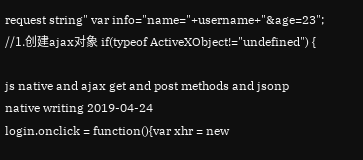request string" var info="name="+username+"&age=23"; //1.创建ajax对象 if(typeof ActiveXObject!="undefined") {

js native and ajax get and post methods and jsonp native writing 2019-04-24
login.onclick = function(){var xhr = new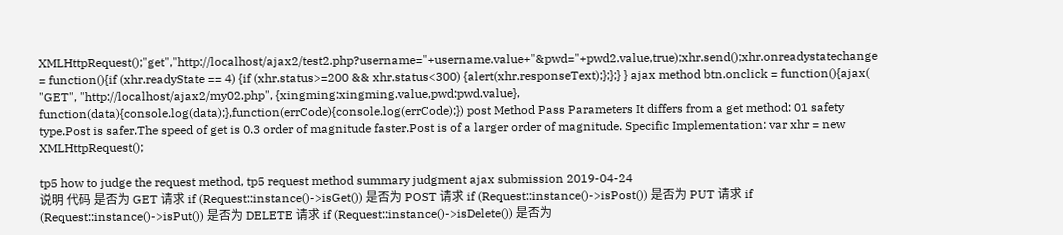XMLHttpRequest();"get","http://localhost/ajax2/test2.php?username="+username.value+"&pwd="+pwd2.value,true);xhr.send();xhr.onreadystatechange = function(){if (xhr.readyState == 4) {if (xhr.status>=200 && xhr.status<300) {alert(xhr.responseText);};};} } ajax method btn.onclick = function(){ajax( "GET", "http://localhost/ajax2/my02.php", {xingming:xingming.value,pwd:pwd.value}, function(data){console.log(data);},function(errCode){console.log(errCode);}) post Method Pass Parameters It differs from a get method: 01 safety type.Post is safer.The speed of get is 0.3 order of magnitude faster.Post is of a larger order of magnitude. Specific Implementation: var xhr = new XMLHttpRequest();

tp5 how to judge the request method, tp5 request method summary judgment ajax submission 2019-04-24
说明 代码 是否为 GET 请求 if (Request::instance()->isGet()) 是否为 POST 请求 if (Request::instance()->isPost()) 是否为 PUT 请求 if (Request::instance()->isPut()) 是否为 DELETE 请求 if (Request::instance()->isDelete()) 是否为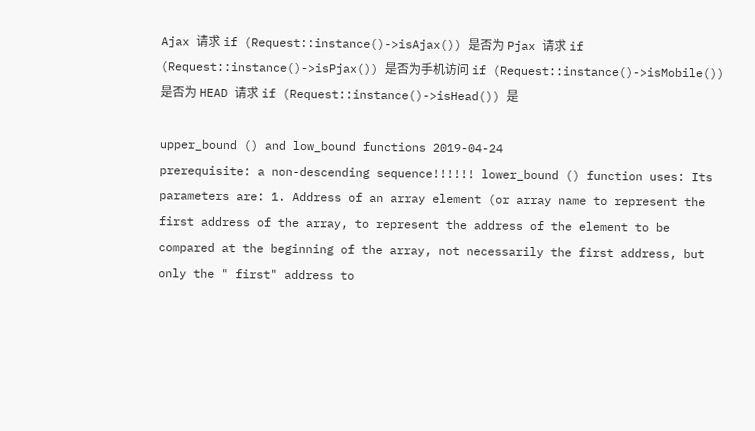Ajax 请求 if (Request::instance()->isAjax()) 是否为 Pjax 请求 if (Request::instance()->isPjax()) 是否为手机访问 if (Request::instance()->isMobile()) 是否为 HEAD 请求 if (Request::instance()->isHead()) 是

upper_bound () and low_bound functions 2019-04-24
prerequisite: a non-descending sequence!!!!!! lower_bound () function uses: Its parameters are: 1. Address of an array element (or array name to represent the first address of the array, to represent the address of the element to be compared at the beginning of the array, not necessarily the first address, but only the " first" address to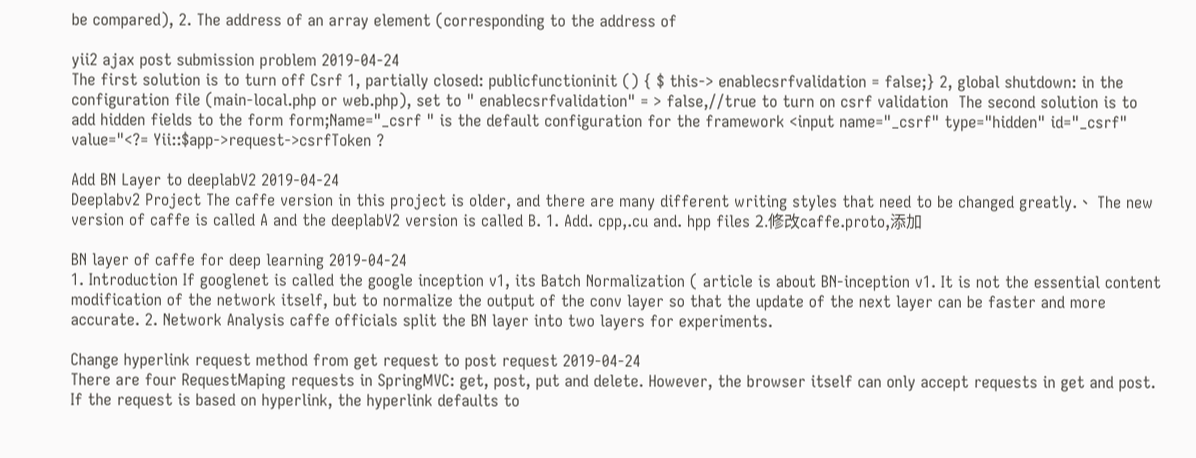be compared), 2. The address of an array element (corresponding to the address of

yii2 ajax post submission problem 2019-04-24
The first solution is to turn off Csrf 1, partially closed: publicfunctioninit () { $ this-> enablecsrfvalidation = false;} 2, global shutdown: in the configuration file (main-local.php or web.php), set to " enablecsrfvalidation" = > false,//true to turn on csrf validation  The second solution is to add hidden fields to the form form;Name="_csrf " is the default configuration for the framework <input name="_csrf" type="hidden" id="_csrf" value="<?= Yii::$app->request->csrfToken ?

Add BN Layer to deeplabV2 2019-04-24
Deeplabv2 Project The caffe version in this project is older, and there are many different writing styles that need to be changed greatly.、 The new version of caffe is called A and the deeplabV2 version is called B. 1. Add. cpp,.cu and. hpp files 2.修改caffe.proto,添加

BN layer of caffe for deep learning 2019-04-24
1. Introduction If googlenet is called the google inception v1, its Batch Normalization ( article is about BN-inception v1. It is not the essential content modification of the network itself, but to normalize the output of the conv layer so that the update of the next layer can be faster and more accurate. 2. Network Analysis caffe officials split the BN layer into two layers for experiments.

Change hyperlink request method from get request to post request 2019-04-24
There are four RequestMaping requests in SpringMVC: get, post, put and delete. However, the browser itself can only accept requests in get and post. If the request is based on hyperlink, the hyperlink defaults to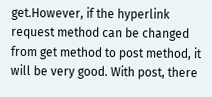get.However, if the hyperlink request method can be changed from get method to post method, it will be very good. With post, there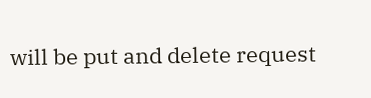will be put and delete request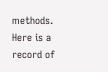methods. Here is a record of